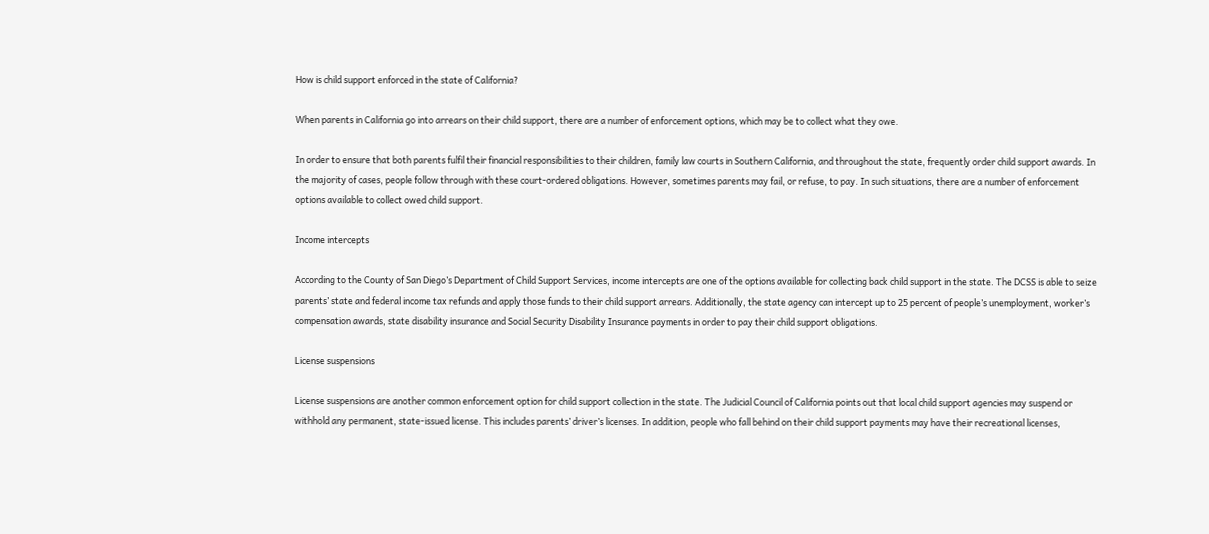How is child support enforced in the state of California?

When parents in California go into arrears on their child support, there are a number of enforcement options, which may be to collect what they owe.

In order to ensure that both parents fulfil their financial responsibilities to their children, family law courts in Southern California, and throughout the state, frequently order child support awards. In the majority of cases, people follow through with these court-ordered obligations. However, sometimes parents may fail, or refuse, to pay. In such situations, there are a number of enforcement options available to collect owed child support.

Income intercepts

According to the County of San Diego’s Department of Child Support Services, income intercepts are one of the options available for collecting back child support in the state. The DCSS is able to seize parents’ state and federal income tax refunds and apply those funds to their child support arrears. Additionally, the state agency can intercept up to 25 percent of people’s unemployment, worker’s compensation awards, state disability insurance and Social Security Disability Insurance payments in order to pay their child support obligations.

License suspensions

License suspensions are another common enforcement option for child support collection in the state. The Judicial Council of California points out that local child support agencies may suspend or withhold any permanent, state-issued license. This includes parents’ driver’s licenses. In addition, people who fall behind on their child support payments may have their recreational licenses,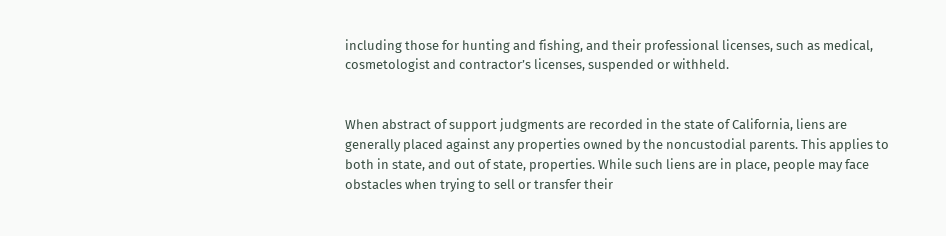including those for hunting and fishing, and their professional licenses, such as medical, cosmetologist and contractor’s licenses, suspended or withheld.


When abstract of support judgments are recorded in the state of California, liens are generally placed against any properties owned by the noncustodial parents. This applies to both in state, and out of state, properties. While such liens are in place, people may face obstacles when trying to sell or transfer their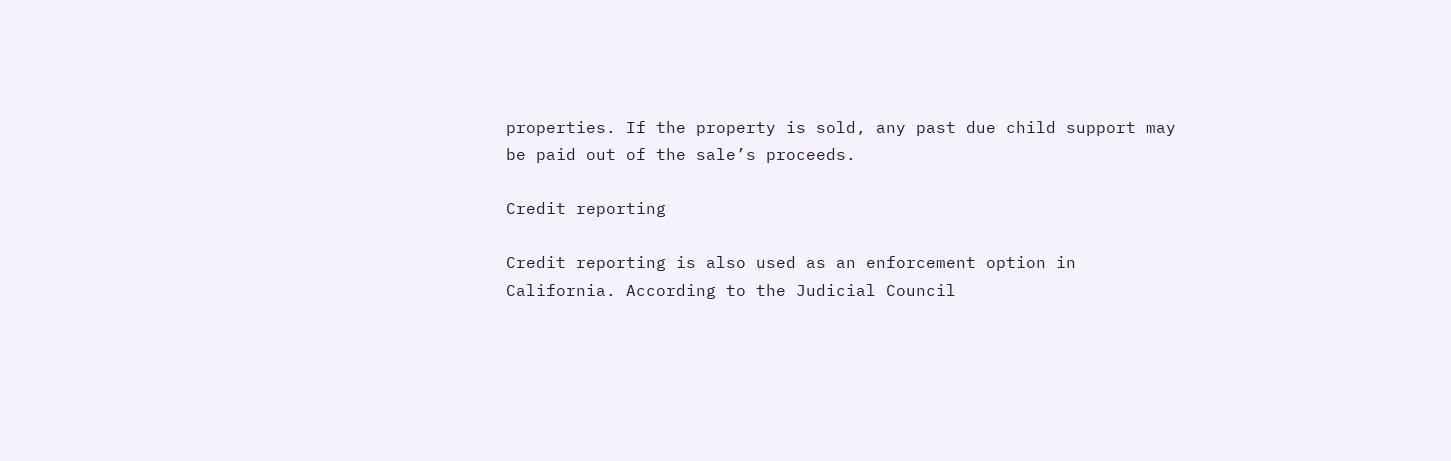properties. If the property is sold, any past due child support may be paid out of the sale’s proceeds.

Credit reporting

Credit reporting is also used as an enforcement option in California. According to the Judicial Council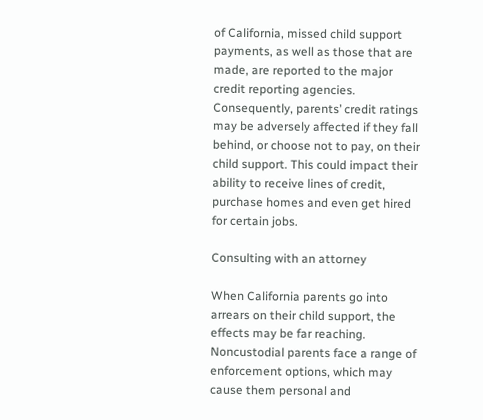of California, missed child support payments, as well as those that are made, are reported to the major credit reporting agencies. Consequently, parents’ credit ratings may be adversely affected if they fall behind, or choose not to pay, on their child support. This could impact their ability to receive lines of credit, purchase homes and even get hired for certain jobs.

Consulting with an attorney

When California parents go into arrears on their child support, the effects may be far reaching. Noncustodial parents face a range of enforcement options, which may cause them personal and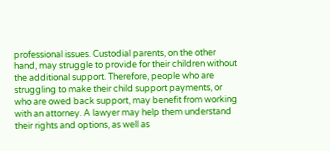professional issues. Custodial parents, on the other hand, may struggle to provide for their children without the additional support. Therefore, people who are struggling to make their child support payments, or who are owed back support, may benefit from working with an attorney. A lawyer may help them understand their rights and options, as well as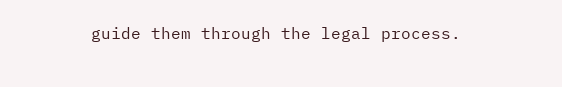guide them through the legal process.